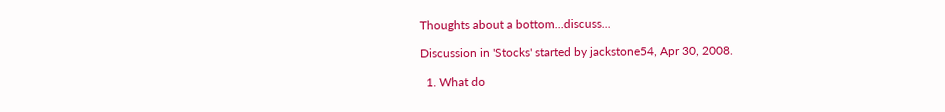Thoughts about a bottom...discuss...

Discussion in 'Stocks' started by jackstone54, Apr 30, 2008.

  1. What do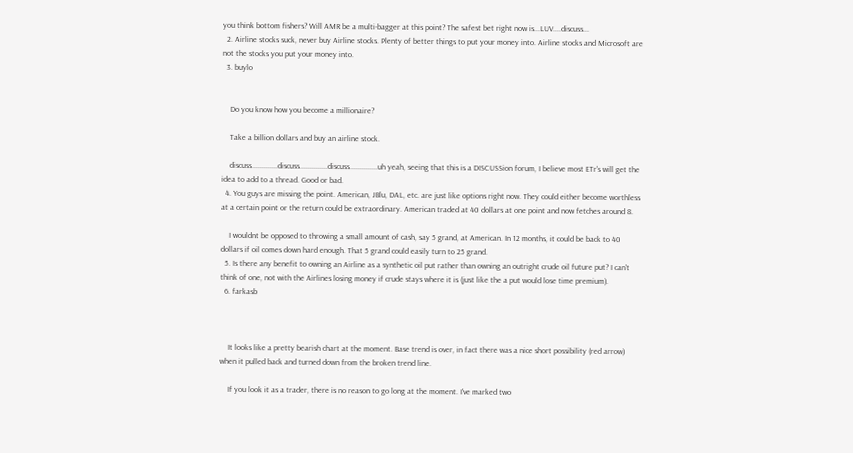you think bottom fishers? Will AMR be a multi-bagger at this point? The safest bet right now is...LUV....discuss...
  2. Airline stocks suck, never buy Airline stocks. Plenty of better things to put your money into. Airline stocks and Microsoft are not the stocks you put your money into.
  3. buylo


    Do you know how you become a millionaire?

    Take a billion dollars and buy an airline stock.

    discuss.............discuss..............discuss..............uh yeah, seeing that this is a DISCUSSion forum, I believe most ETr's will get the idea to add to a thread. Good or bad.
  4. You guys are missing the point. American, JBlu, DAL, etc. are just like options right now. They could either become worthless at a certain point or the return could be extraordinary. American traded at 40 dollars at one point and now fetches around 8.

    I wouldnt be opposed to throwing a small amount of cash, say 5 grand, at American. In 12 months, it could be back to 40 dollars if oil comes down hard enough. That 5 grand could easily turn to 25 grand.
  5. Is there any benefit to owning an Airline as a synthetic oil put rather than owning an outright crude oil future put? I can't think of one, not with the Airlines losing money if crude stays where it is (just like the a put would lose time premium).
  6. farkasb



    It looks like a pretty bearish chart at the moment. Base trend is over, in fact there was a nice short possibility (red arrow) when it pulled back and turned down from the broken trend line.

    If you look it as a trader, there is no reason to go long at the moment. I've marked two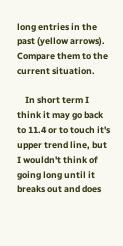long entries in the past (yellow arrows). Compare them to the current situation.

    In short term I think it may go back to 11.4 or to touch it's upper trend line, but I wouldn't think of going long until it breaks out and does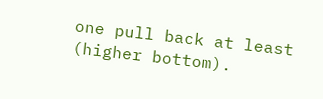one pull back at least (higher bottom).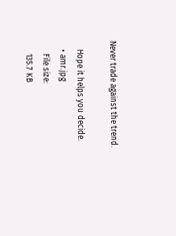Never trade against the trend.

    Hope it helps you decide.
    • amr.jpg
      File size:
      135.7 KB